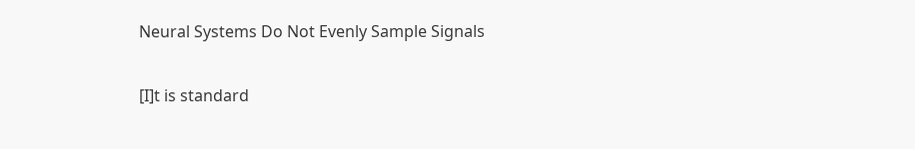Neural Systems Do Not Evenly Sample Signals

[I]t is standard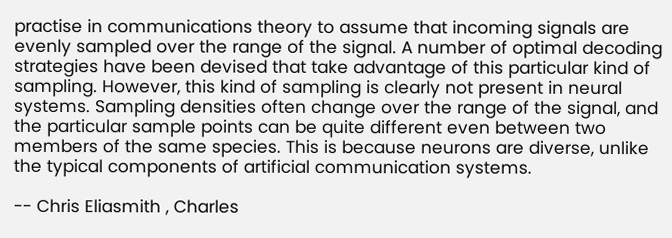practise in communications theory to assume that incoming signals are evenly sampled over the range of the signal. A number of optimal decoding strategies have been devised that take advantage of this particular kind of sampling. However, this kind of sampling is clearly not present in neural systems. Sampling densities often change over the range of the signal, and the particular sample points can be quite different even between two members of the same species. This is because neurons are diverse, unlike the typical components of artificial communication systems.

-- Chris Eliasmith , Charles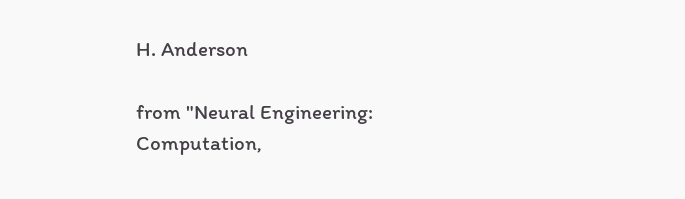H. Anderson

from "Neural Engineering: Computation,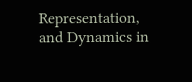Representation, and Dynamics in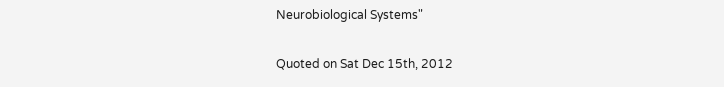Neurobiological Systems"

Quoted on Sat Dec 15th, 2012